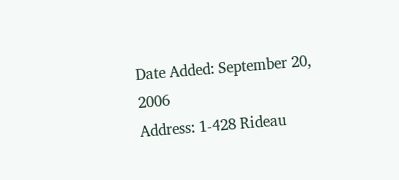Date Added: September 20, 2006
Address: 1-428 Rideau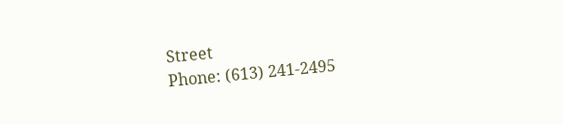Street
Phone: (613) 241-2495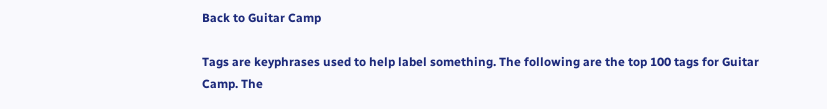Back to Guitar Camp

Tags are keyphrases used to help label something. The following are the top 100 tags for Guitar Camp. The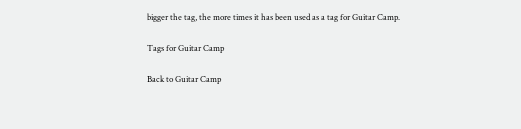bigger the tag, the more times it has been used as a tag for Guitar Camp.

Tags for Guitar Camp

Back to Guitar Camp